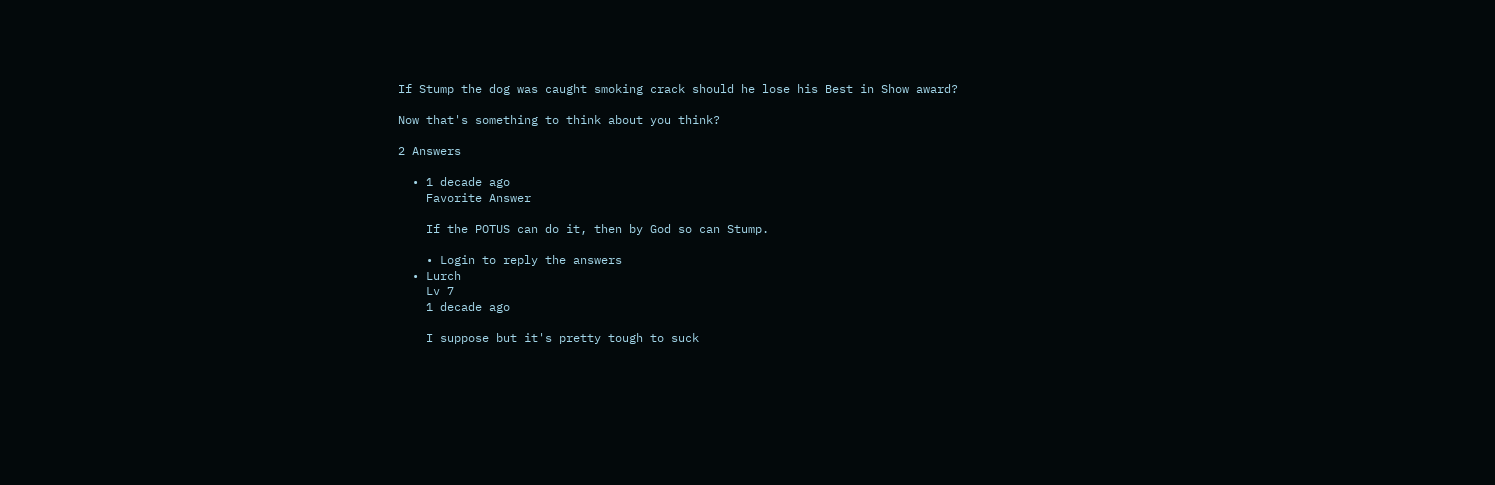If Stump the dog was caught smoking crack should he lose his Best in Show award?

Now that's something to think about you think?

2 Answers

  • 1 decade ago
    Favorite Answer

    If the POTUS can do it, then by God so can Stump.

    • Login to reply the answers
  • Lurch
    Lv 7
    1 decade ago

    I suppose but it's pretty tough to suck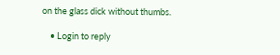on the glass dick without thumbs.

    • Login to reply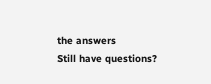the answers
Still have questions?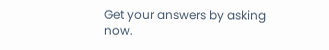Get your answers by asking now.